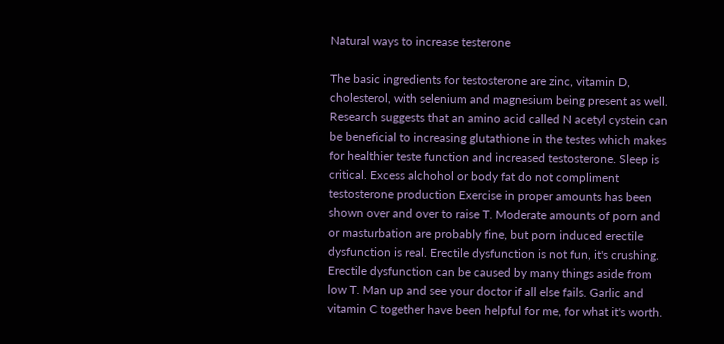Natural ways to increase testerone

The basic ingredients for testosterone are zinc, vitamin D, cholesterol, with selenium and magnesium being present as well. Research suggests that an amino acid called N acetyl cystein can be beneficial to increasing glutathione in the testes which makes for healthier teste function and increased testosterone. Sleep is critical. Excess alchohol or body fat do not compliment testosterone production Exercise in proper amounts has been shown over and over to raise T. Moderate amounts of porn and or masturbation are probably fine, but porn induced erectile dysfunction is real. Erectile dysfunction is not fun, it's crushing. Erectile dysfunction can be caused by many things aside from low T. Man up and see your doctor if all else fails. Garlic and vitamin C together have been helpful for me, for what it's worth.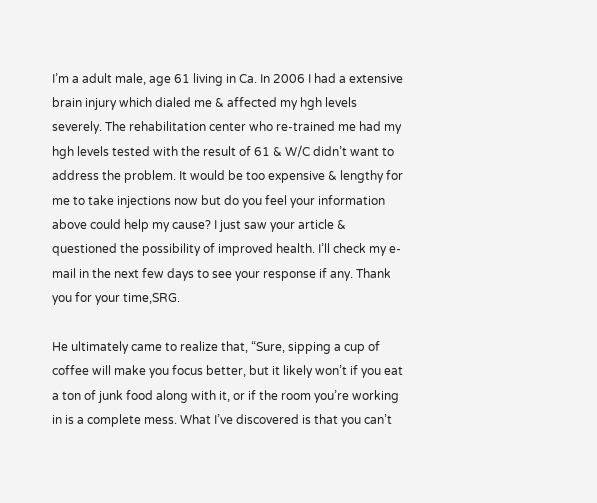I’m a adult male, age 61 living in Ca. In 2006 I had a extensive brain injury which dialed me & affected my hgh levels severely. The rehabilitation center who re-trained me had my hgh levels tested with the result of 61 & W/C didn’t want to address the problem. It would be too expensive & lengthy for me to take injections now but do you feel your information above could help my cause? I just saw your article & questioned the possibility of improved health. I’ll check my e-mail in the next few days to see your response if any. Thank you for your time,SRG.

He ultimately came to realize that, “Sure, sipping a cup of coffee will make you focus better, but it likely won’t if you eat a ton of junk food along with it, or if the room you’re working in is a complete mess. What I’ve discovered is that you can’t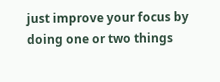just improve your focus by doing one or two things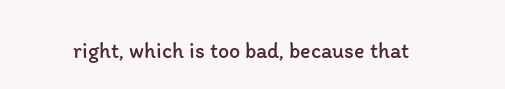right, which is too bad, because that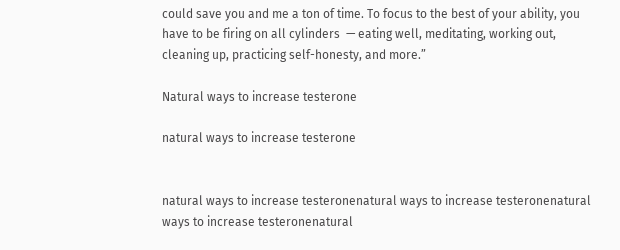could save you and me a ton of time. To focus to the best of your ability, you have to be firing on all cylinders  — eating well, meditating, working out, cleaning up, practicing self-honesty, and more.”

Natural ways to increase testerone

natural ways to increase testerone


natural ways to increase testeronenatural ways to increase testeronenatural ways to increase testeronenatural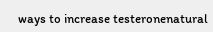ways to increase testeronenatural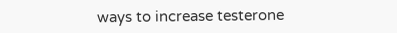ways to increase testerone